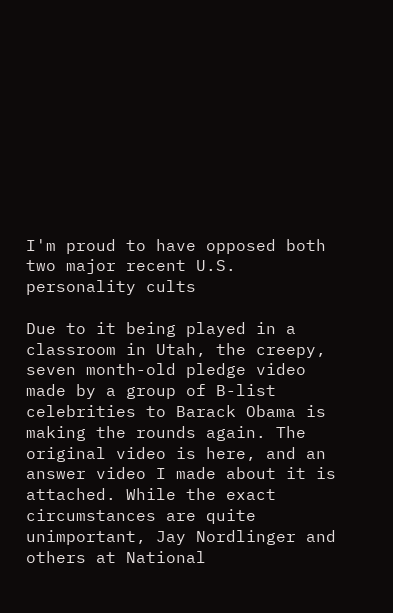I'm proud to have opposed both two major recent U.S. personality cults

Due to it being played in a classroom in Utah, the creepy, seven month-old pledge video made by a group of B-list celebrities to Barack Obama is making the rounds again. The original video is here, and an answer video I made about it is attached. While the exact circumstances are quite unimportant, Jay Nordlinger and others at National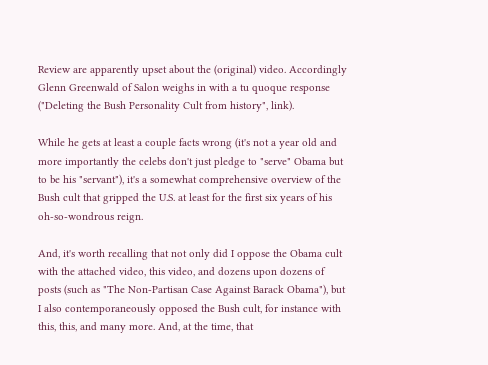Review are apparently upset about the (original) video. Accordingly Glenn Greenwald of Salon weighs in with a tu quoque response ("Deleting the Bush Personality Cult from history", link).

While he gets at least a couple facts wrong (it's not a year old and more importantly the celebs don't just pledge to "serve" Obama but to be his "servant"), it's a somewhat comprehensive overview of the Bush cult that gripped the U.S. at least for the first six years of his oh-so-wondrous reign.

And, it's worth recalling that not only did I oppose the Obama cult with the attached video, this video, and dozens upon dozens of posts (such as "The Non-Partisan Case Against Barack Obama"), but I also contemporaneously opposed the Bush cult, for instance with this, this, and many more. And, at the time, that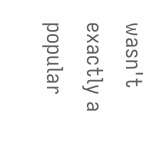wasn't exactly a popular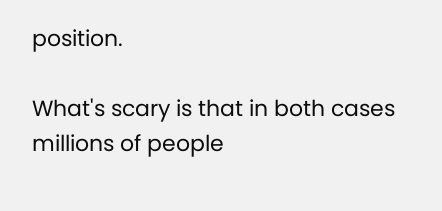position.

What's scary is that in both cases millions of people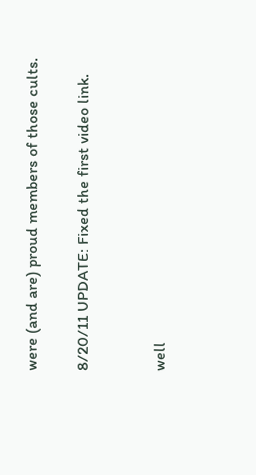were (and are) proud members of those cults.

8/20/11 UPDATE: Fixed the first video link.


well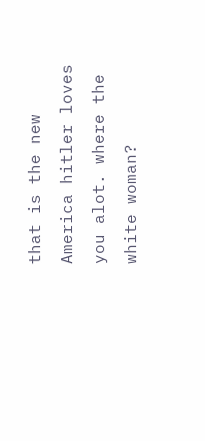that is the new America hitler loves you alot. where the white woman?